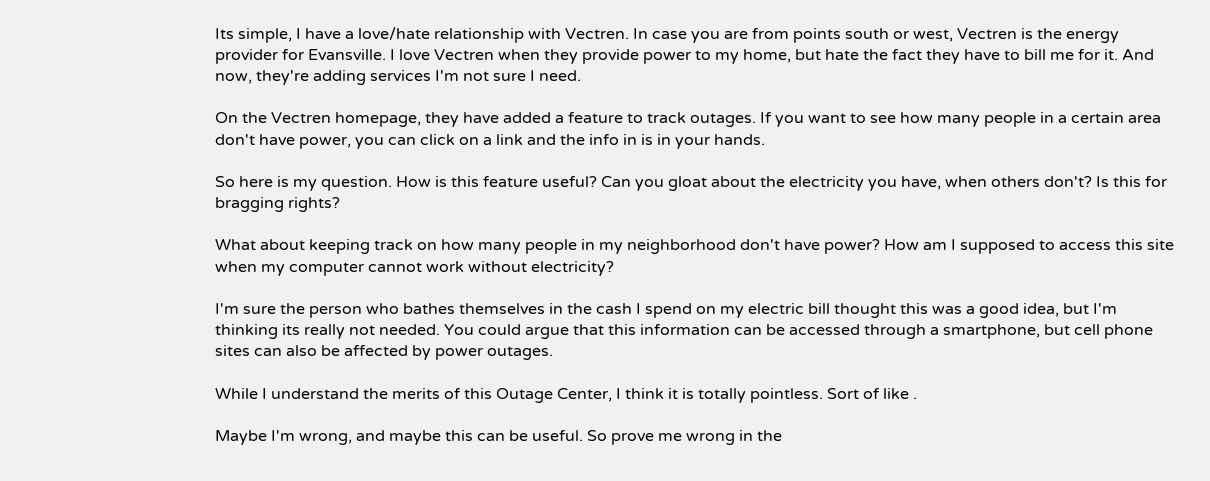Its simple, I have a love/hate relationship with Vectren. In case you are from points south or west, Vectren is the energy provider for Evansville. I love Vectren when they provide power to my home, but hate the fact they have to bill me for it. And now, they're adding services I'm not sure I need.

On the Vectren homepage, they have added a feature to track outages. If you want to see how many people in a certain area don't have power, you can click on a link and the info in is in your hands.

So here is my question. How is this feature useful? Can you gloat about the electricity you have, when others don't? Is this for bragging rights?

What about keeping track on how many people in my neighborhood don't have power? How am I supposed to access this site when my computer cannot work without electricity?

I'm sure the person who bathes themselves in the cash I spend on my electric bill thought this was a good idea, but I'm thinking its really not needed. You could argue that this information can be accessed through a smartphone, but cell phone sites can also be affected by power outages.

While I understand the merits of this Outage Center, I think it is totally pointless. Sort of like .

Maybe I'm wrong, and maybe this can be useful. So prove me wrong in the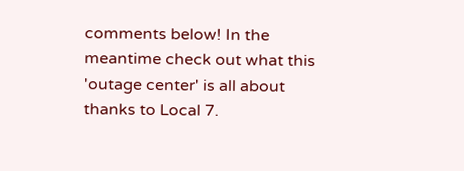comments below! In the meantime check out what this 'outage center' is all about thanks to Local 7.